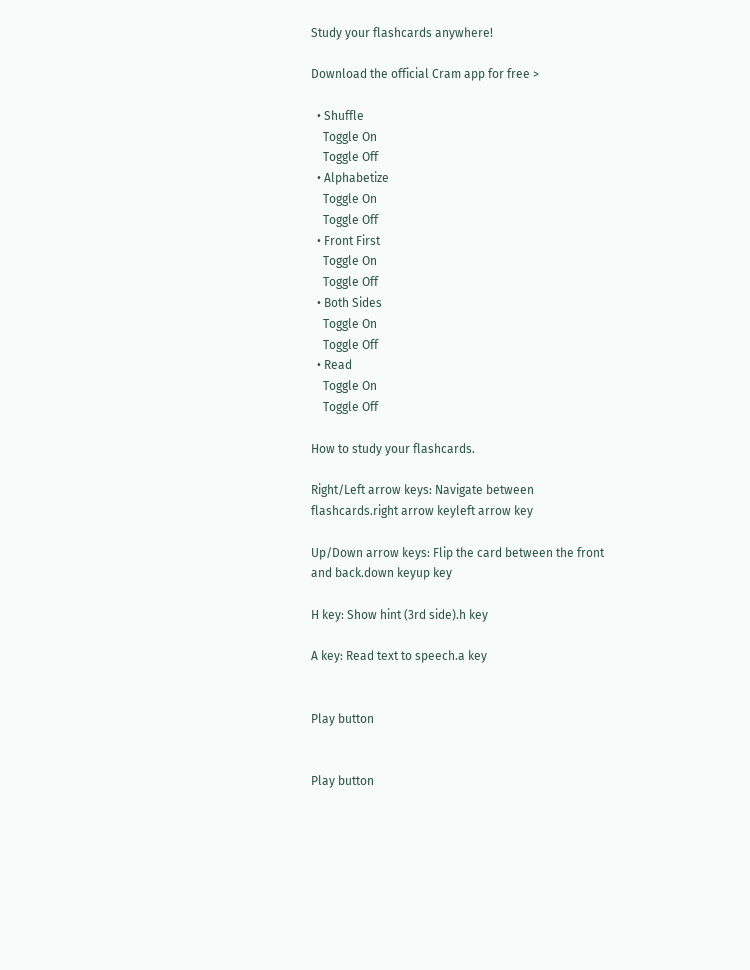Study your flashcards anywhere!

Download the official Cram app for free >

  • Shuffle
    Toggle On
    Toggle Off
  • Alphabetize
    Toggle On
    Toggle Off
  • Front First
    Toggle On
    Toggle Off
  • Both Sides
    Toggle On
    Toggle Off
  • Read
    Toggle On
    Toggle Off

How to study your flashcards.

Right/Left arrow keys: Navigate between flashcards.right arrow keyleft arrow key

Up/Down arrow keys: Flip the card between the front and back.down keyup key

H key: Show hint (3rd side).h key

A key: Read text to speech.a key


Play button


Play button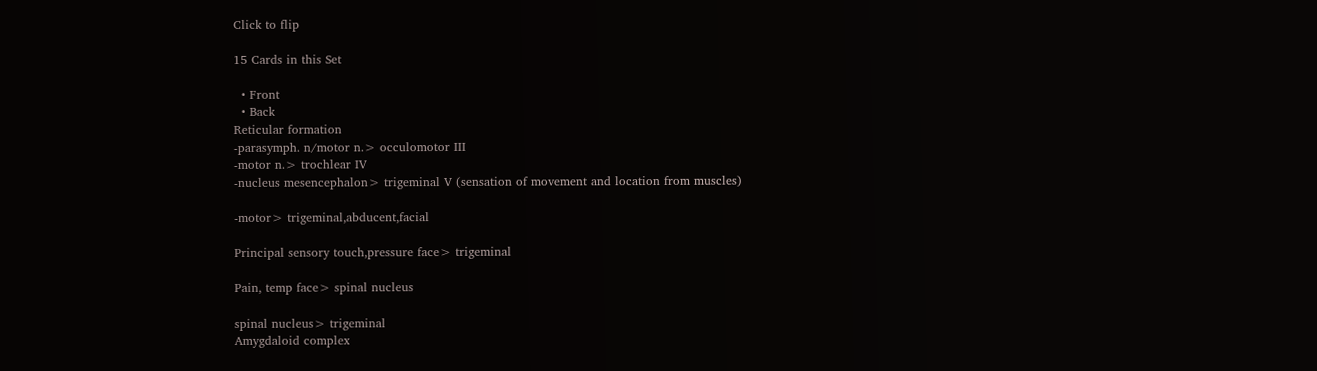Click to flip

15 Cards in this Set

  • Front
  • Back
Reticular formation
-parasymph. n/motor n.> occulomotor III
-motor n.> trochlear IV
-nucleus mesencephalon> trigeminal V (sensation of movement and location from muscles)

-motor> trigeminal,abducent,facial

Principal sensory touch,pressure face> trigeminal

Pain, temp face> spinal nucleus

spinal nucleus> trigeminal
Amygdaloid complex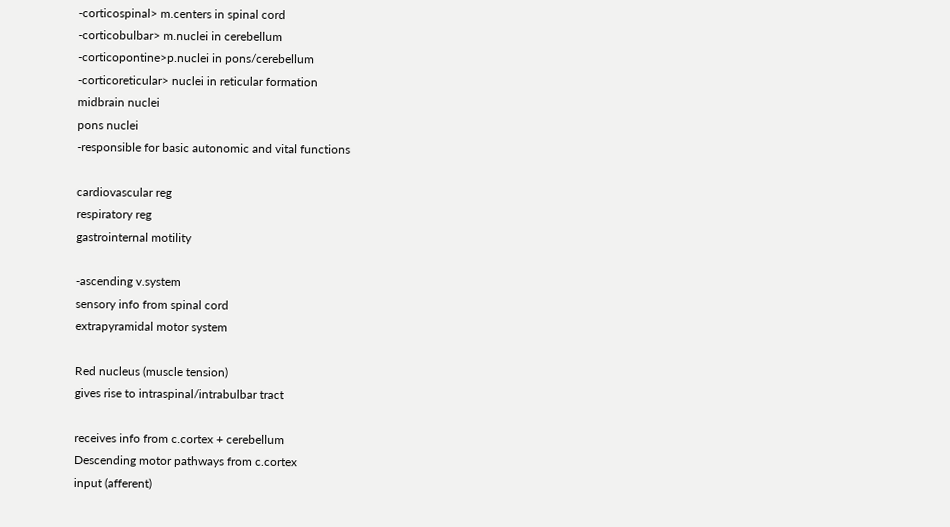-corticospinal> m.centers in spinal cord
-corticobulbar> m.nuclei in cerebellum
-corticopontine>p.nuclei in pons/cerebellum
-corticoreticular> nuclei in reticular formation
midbrain nuclei
pons nuclei
-responsible for basic autonomic and vital functions

cardiovascular reg
respiratory reg
gastrointernal motility

-ascending v.system
sensory info from spinal cord
extrapyramidal motor system

Red nucleus (muscle tension)
gives rise to intraspinal/intrabulbar tract

receives info from c.cortex + cerebellum
Descending motor pathways from c.cortex
input (afferent)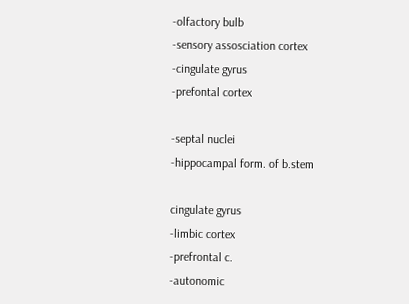-olfactory bulb
-sensory assosciation cortex
-cingulate gyrus
-prefontal cortex

-septal nuclei
-hippocampal form. of b.stem

cingulate gyrus
-limbic cortex
-prefrontal c.
-autonomic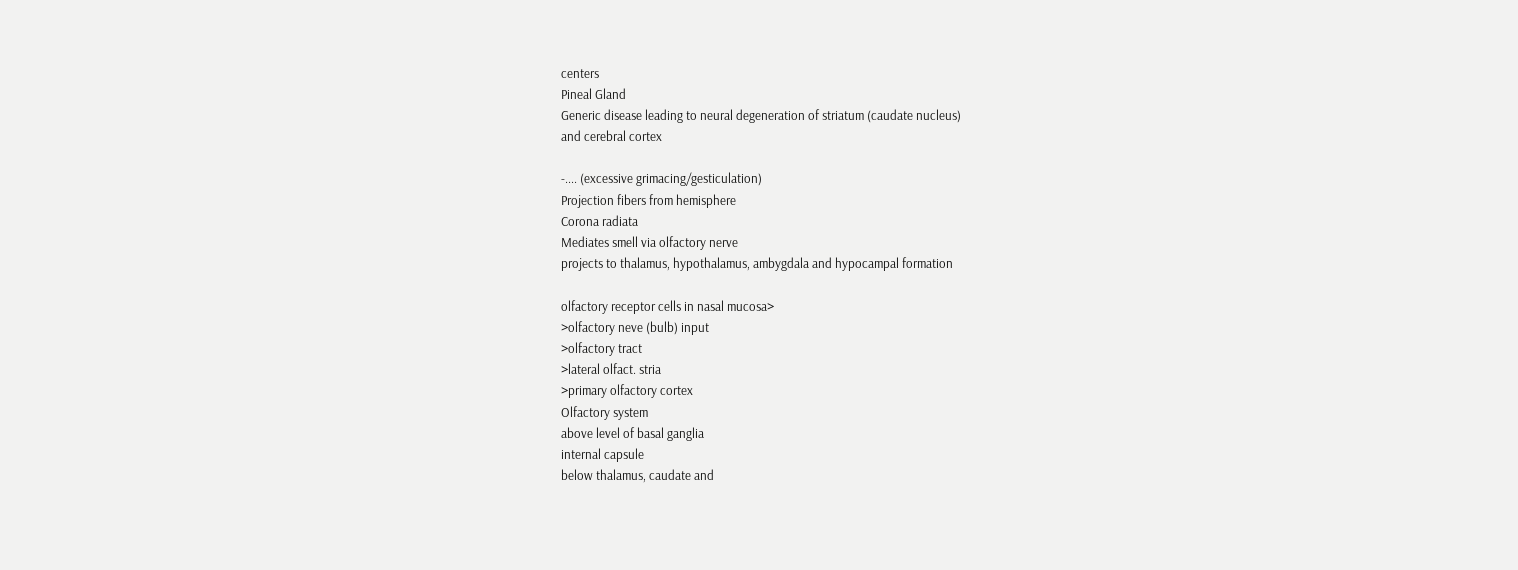centers
Pineal Gland
Generic disease leading to neural degeneration of striatum (caudate nucleus)
and cerebral cortex

-.... (excessive grimacing/gesticulation)
Projection fibers from hemisphere
Corona radiata
Mediates smell via olfactory nerve
projects to thalamus, hypothalamus, ambygdala and hypocampal formation

olfactory receptor cells in nasal mucosa>
>olfactory neve (bulb) input
>olfactory tract
>lateral olfact. stria
>primary olfactory cortex
Olfactory system
above level of basal ganglia
internal capsule
below thalamus, caudate and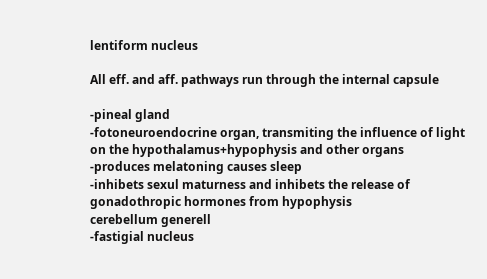lentiform nucleus

All eff. and aff. pathways run through the internal capsule

-pineal gland
-fotoneuroendocrine organ, transmiting the influence of light on the hypothalamus+hypophysis and other organs
-produces melatoning causes sleep
-inhibets sexul maturness and inhibets the release of gonadothropic hormones from hypophysis
cerebellum generell
-fastigial nucleus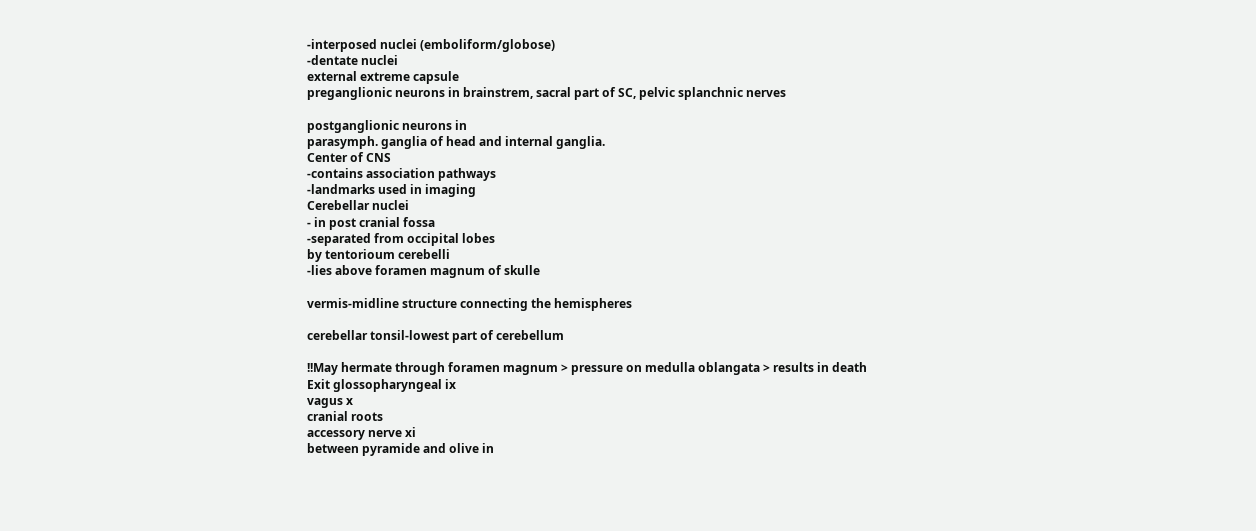-interposed nuclei (emboliform/globose)
-dentate nuclei
external extreme capsule
preganglionic neurons in brainstrem, sacral part of SC, pelvic splanchnic nerves

postganglionic neurons in
parasymph. ganglia of head and internal ganglia.
Center of CNS
-contains association pathways
-landmarks used in imaging
Cerebellar nuclei
- in post cranial fossa
-separated from occipital lobes
by tentorioum cerebelli
-lies above foramen magnum of skulle

vermis-midline structure connecting the hemispheres

cerebellar tonsil-lowest part of cerebellum

!!May hermate through foramen magnum > pressure on medulla oblangata > results in death
Exit glossopharyngeal ix
vagus x
cranial roots
accessory nerve xi
between pyramide and olive in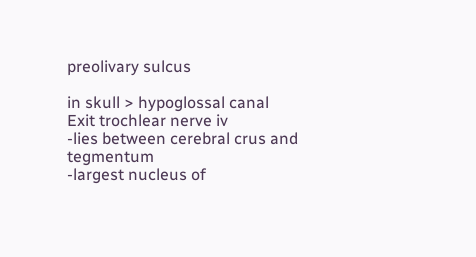preolivary sulcus

in skull > hypoglossal canal
Exit trochlear nerve iv
-lies between cerebral crus and tegmentum
-largest nucleus of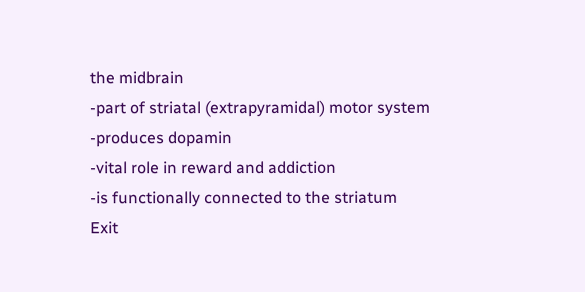the midbrain
-part of striatal (extrapyramidal) motor system
-produces dopamin
-vital role in reward and addiction
-is functionally connected to the striatum
Exit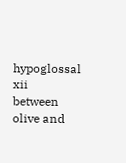hypoglossal xii
between olive and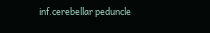inf.cerebellar peduncle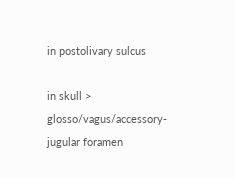in postolivary sulcus

in skull >
glosso/vagus/accessory-jugular foramen